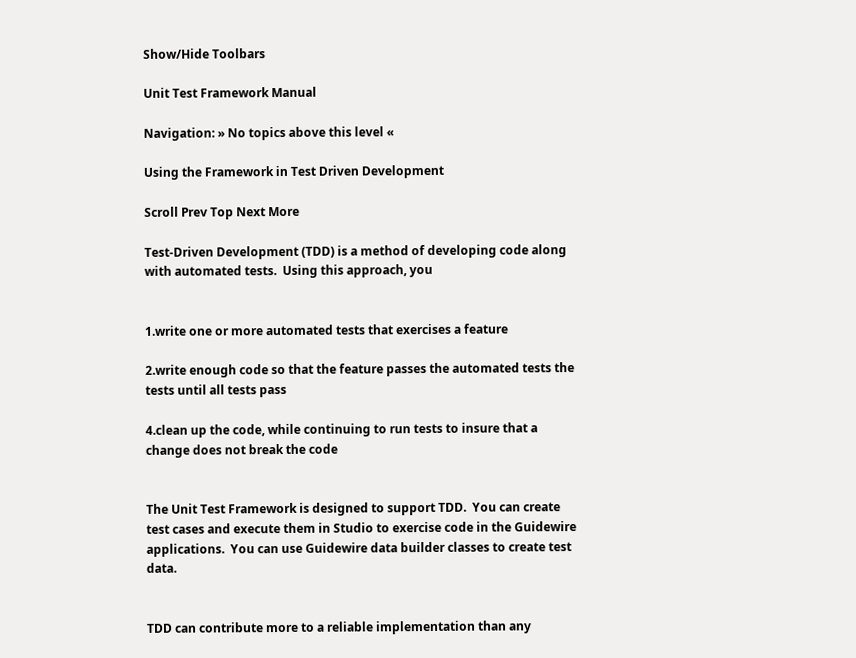Show/Hide Toolbars

Unit Test Framework Manual

Navigation: » No topics above this level «

Using the Framework in Test Driven Development

Scroll Prev Top Next More

Test-Driven Development (TDD) is a method of developing code along with automated tests.  Using this approach, you


1.write one or more automated tests that exercises a feature

2.write enough code so that the feature passes the automated tests the tests until all tests pass

4.clean up the code, while continuing to run tests to insure that a change does not break the code


The Unit Test Framework is designed to support TDD.  You can create test cases and execute them in Studio to exercise code in the Guidewire applications.  You can use Guidewire data builder classes to create test data.


TDD can contribute more to a reliable implementation than any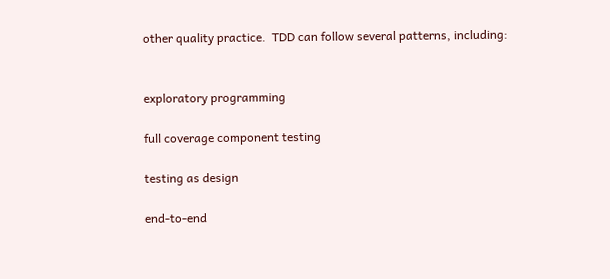other quality practice.  TDD can follow several patterns, including:


exploratory programming

full coverage component testing

testing as design

end-to-end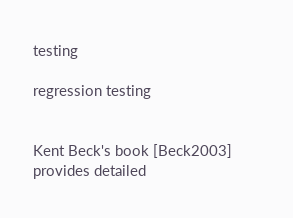testing

regression testing


Kent Beck's book [Beck2003] provides detailed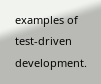examples of test-driven development.